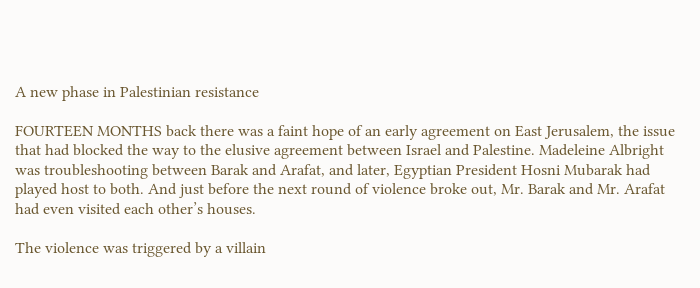A new phase in Palestinian resistance

FOURTEEN MONTHS back there was a faint hope of an early agreement on East Jerusalem, the issue that had blocked the way to the elusive agreement between Israel and Palestine. Madeleine Albright was troubleshooting between Barak and Arafat, and later, Egyptian President Hosni Mubarak had played host to both. And just before the next round of violence broke out, Mr. Barak and Mr. Arafat had even visited each other’s houses.

The violence was triggered by a villain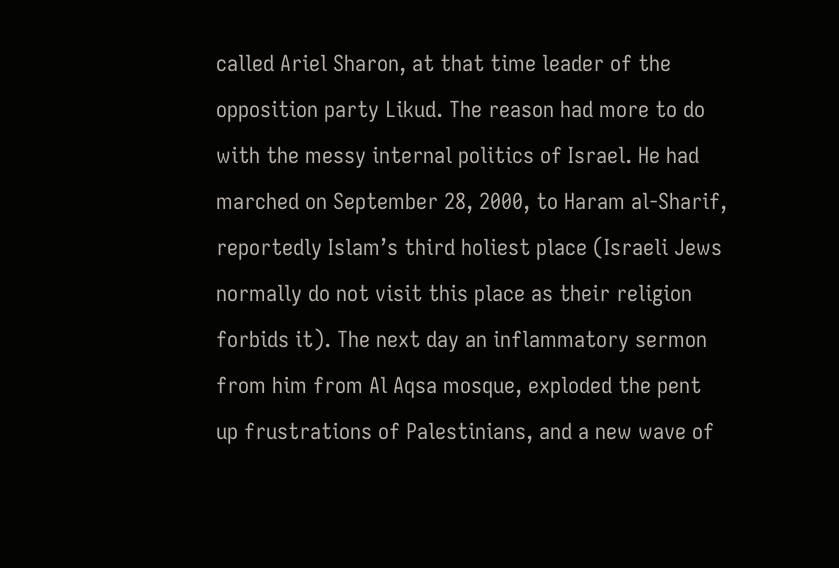called Ariel Sharon, at that time leader of the opposition party Likud. The reason had more to do with the messy internal politics of Israel. He had marched on September 28, 2000, to Haram al-Sharif, reportedly Islam’s third holiest place (Israeli Jews normally do not visit this place as their religion forbids it). The next day an inflammatory sermon from him from Al Aqsa mosque, exploded the pent up frustrations of Palestinians, and a new wave of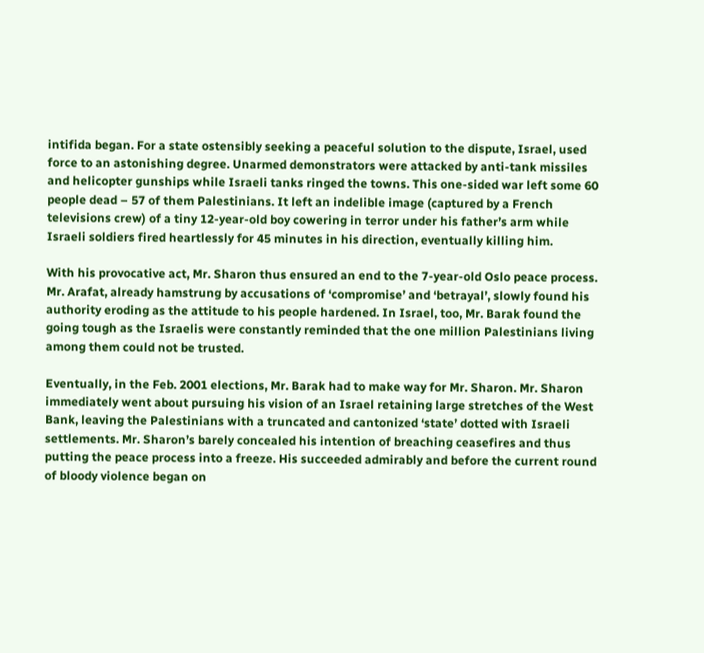intifida began. For a state ostensibly seeking a peaceful solution to the dispute, Israel, used force to an astonishing degree. Unarmed demonstrators were attacked by anti-tank missiles and helicopter gunships while Israeli tanks ringed the towns. This one-sided war left some 60 people dead – 57 of them Palestinians. It left an indelible image (captured by a French televisions crew) of a tiny 12-year-old boy cowering in terror under his father’s arm while Israeli soldiers fired heartlessly for 45 minutes in his direction, eventually killing him.

With his provocative act, Mr. Sharon thus ensured an end to the 7-year-old Oslo peace process. Mr. Arafat, already hamstrung by accusations of ‘compromise’ and ‘betrayal’, slowly found his authority eroding as the attitude to his people hardened. In Israel, too, Mr. Barak found the going tough as the Israelis were constantly reminded that the one million Palestinians living among them could not be trusted.

Eventually, in the Feb. 2001 elections, Mr. Barak had to make way for Mr. Sharon. Mr. Sharon immediately went about pursuing his vision of an Israel retaining large stretches of the West Bank, leaving the Palestinians with a truncated and cantonized ‘state’ dotted with Israeli settlements. Mr. Sharon’s barely concealed his intention of breaching ceasefires and thus putting the peace process into a freeze. His succeeded admirably and before the current round of bloody violence began on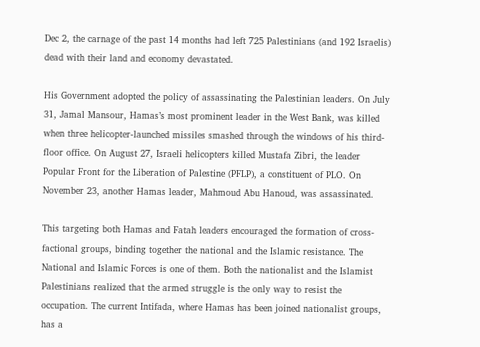Dec 2, the carnage of the past 14 months had left 725 Palestinians (and 192 Israelis) dead with their land and economy devastated.

His Government adopted the policy of assassinating the Palestinian leaders. On July 31, Jamal Mansour, Hamas’s most prominent leader in the West Bank, was killed when three helicopter-launched missiles smashed through the windows of his third-floor office. On August 27, Israeli helicopters killed Mustafa Zibri, the leader Popular Front for the Liberation of Palestine (PFLP), a constituent of PLO. On November 23, another Hamas leader, Mahmoud Abu Hanoud, was assassinated.

This targeting both Hamas and Fatah leaders encouraged the formation of cross-factional groups, binding together the national and the Islamic resistance. The National and Islamic Forces is one of them. Both the nationalist and the Islamist Palestinians realized that the armed struggle is the only way to resist the occupation. The current Intifada, where Hamas has been joined nationalist groups, has a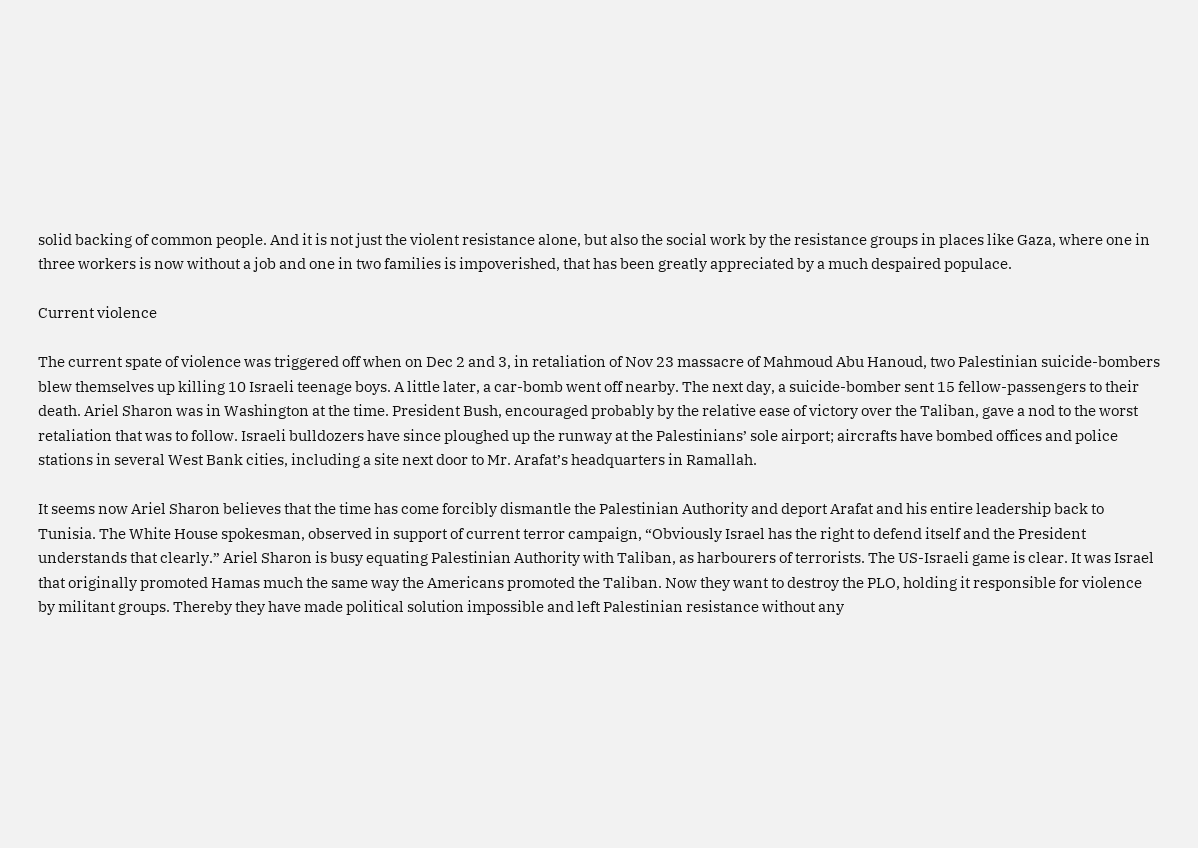solid backing of common people. And it is not just the violent resistance alone, but also the social work by the resistance groups in places like Gaza, where one in three workers is now without a job and one in two families is impoverished, that has been greatly appreciated by a much despaired populace.

Current violence

The current spate of violence was triggered off when on Dec 2 and 3, in retaliation of Nov 23 massacre of Mahmoud Abu Hanoud, two Palestinian suicide-bombers blew themselves up killing 10 Israeli teenage boys. A little later, a car-bomb went off nearby. The next day, a suicide-bomber sent 15 fellow-passengers to their death. Ariel Sharon was in Washington at the time. President Bush, encouraged probably by the relative ease of victory over the Taliban, gave a nod to the worst retaliation that was to follow. Israeli bulldozers have since ploughed up the runway at the Palestinians’ sole airport; aircrafts have bombed offices and police stations in several West Bank cities, including a site next door to Mr. Arafat’s headquarters in Ramallah.

It seems now Ariel Sharon believes that the time has come forcibly dismantle the Palestinian Authority and deport Arafat and his entire leadership back to Tunisia. The White House spokesman, observed in support of current terror campaign, “Obviously Israel has the right to defend itself and the President understands that clearly.” Ariel Sharon is busy equating Palestinian Authority with Taliban, as harbourers of terrorists. The US-Israeli game is clear. It was Israel that originally promoted Hamas much the same way the Americans promoted the Taliban. Now they want to destroy the PLO, holding it responsible for violence by militant groups. Thereby they have made political solution impossible and left Palestinian resistance without any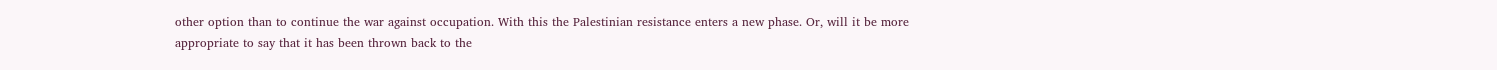other option than to continue the war against occupation. With this the Palestinian resistance enters a new phase. Or, will it be more appropriate to say that it has been thrown back to the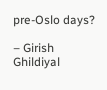pre-Oslo days?

– Girish Ghildiyal